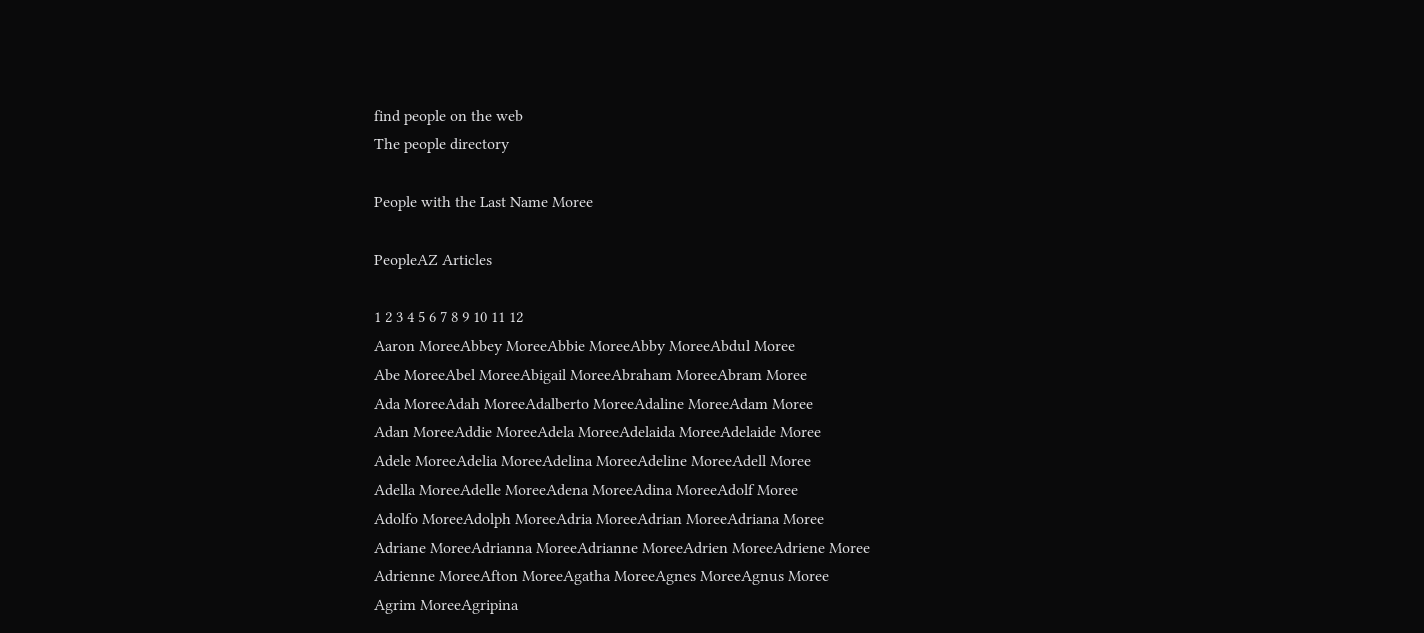find people on the web
The people directory

People with the Last Name Moree

PeopleAZ Articles

1 2 3 4 5 6 7 8 9 10 11 12
Aaron MoreeAbbey MoreeAbbie MoreeAbby MoreeAbdul Moree
Abe MoreeAbel MoreeAbigail MoreeAbraham MoreeAbram Moree
Ada MoreeAdah MoreeAdalberto MoreeAdaline MoreeAdam Moree
Adan MoreeAddie MoreeAdela MoreeAdelaida MoreeAdelaide Moree
Adele MoreeAdelia MoreeAdelina MoreeAdeline MoreeAdell Moree
Adella MoreeAdelle MoreeAdena MoreeAdina MoreeAdolf Moree
Adolfo MoreeAdolph MoreeAdria MoreeAdrian MoreeAdriana Moree
Adriane MoreeAdrianna MoreeAdrianne MoreeAdrien MoreeAdriene Moree
Adrienne MoreeAfton MoreeAgatha MoreeAgnes MoreeAgnus Moree
Agrim MoreeAgripina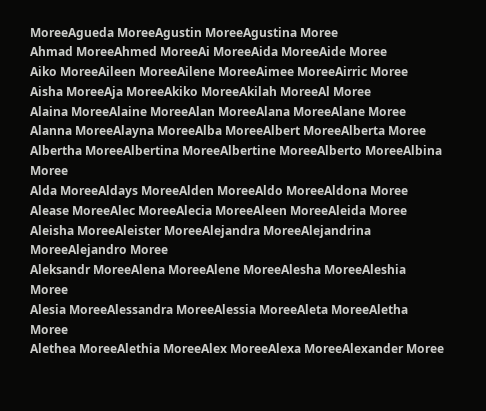MoreeAgueda MoreeAgustin MoreeAgustina Moree
Ahmad MoreeAhmed MoreeAi MoreeAida MoreeAide Moree
Aiko MoreeAileen MoreeAilene MoreeAimee MoreeAirric Moree
Aisha MoreeAja MoreeAkiko MoreeAkilah MoreeAl Moree
Alaina MoreeAlaine MoreeAlan MoreeAlana MoreeAlane Moree
Alanna MoreeAlayna MoreeAlba MoreeAlbert MoreeAlberta Moree
Albertha MoreeAlbertina MoreeAlbertine MoreeAlberto MoreeAlbina Moree
Alda MoreeAldays MoreeAlden MoreeAldo MoreeAldona Moree
Alease MoreeAlec MoreeAlecia MoreeAleen MoreeAleida Moree
Aleisha MoreeAleister MoreeAlejandra MoreeAlejandrina MoreeAlejandro Moree
Aleksandr MoreeAlena MoreeAlene MoreeAlesha MoreeAleshia Moree
Alesia MoreeAlessandra MoreeAlessia MoreeAleta MoreeAletha Moree
Alethea MoreeAlethia MoreeAlex MoreeAlexa MoreeAlexander Moree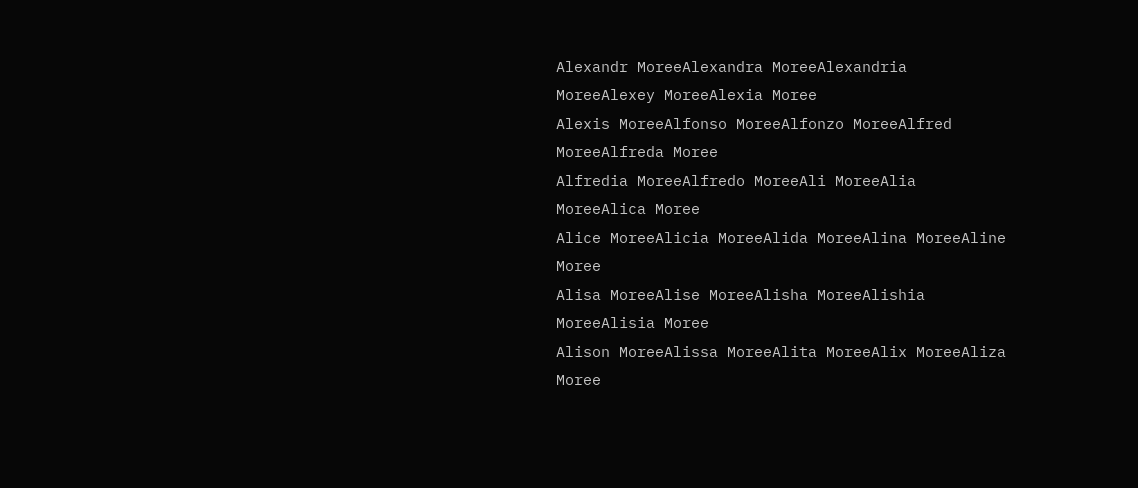Alexandr MoreeAlexandra MoreeAlexandria MoreeAlexey MoreeAlexia Moree
Alexis MoreeAlfonso MoreeAlfonzo MoreeAlfred MoreeAlfreda Moree
Alfredia MoreeAlfredo MoreeAli MoreeAlia MoreeAlica Moree
Alice MoreeAlicia MoreeAlida MoreeAlina MoreeAline Moree
Alisa MoreeAlise MoreeAlisha MoreeAlishia MoreeAlisia Moree
Alison MoreeAlissa MoreeAlita MoreeAlix MoreeAliza Moree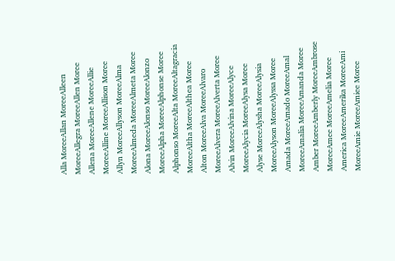Alla MoreeAllan MoreeAlleen MoreeAllegra MoreeAllen Moree
Allena MoreeAllene MoreeAllie MoreeAlline MoreeAllison Moree
Allyn MoreeAllyson MoreeAlma MoreeAlmeda MoreeAlmeta Moree
Alona MoreeAlonso MoreeAlonzo MoreeAlpha MoreeAlphonse Moree
Alphonso MoreeAlta MoreeAltagracia MoreeAltha MoreeAlthea Moree
Alton MoreeAlva MoreeAlvaro MoreeAlvera MoreeAlverta Moree
Alvin MoreeAlvina MoreeAlyce MoreeAlycia MoreeAlysa Moree
Alyse MoreeAlysha MoreeAlysia MoreeAlyson MoreeAlyssa Moree
Amada MoreeAmado MoreeAmal MoreeAmalia MoreeAmanda Moree
Amber MoreeAmberly MoreeAmbrose MoreeAmee MoreeAmelia Moree
America MoreeAmerika MoreeAmi MoreeAmie MoreeAmiee Moree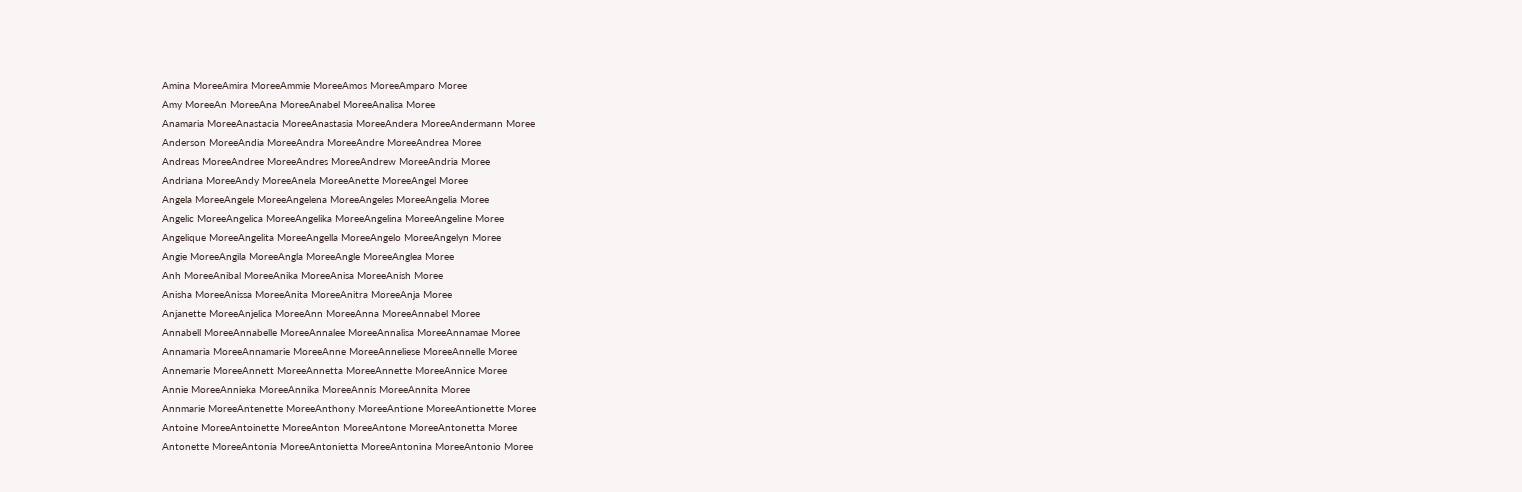Amina MoreeAmira MoreeAmmie MoreeAmos MoreeAmparo Moree
Amy MoreeAn MoreeAna MoreeAnabel MoreeAnalisa Moree
Anamaria MoreeAnastacia MoreeAnastasia MoreeAndera MoreeAndermann Moree
Anderson MoreeAndia MoreeAndra MoreeAndre MoreeAndrea Moree
Andreas MoreeAndree MoreeAndres MoreeAndrew MoreeAndria Moree
Andriana MoreeAndy MoreeAnela MoreeAnette MoreeAngel Moree
Angela MoreeAngele MoreeAngelena MoreeAngeles MoreeAngelia Moree
Angelic MoreeAngelica MoreeAngelika MoreeAngelina MoreeAngeline Moree
Angelique MoreeAngelita MoreeAngella MoreeAngelo MoreeAngelyn Moree
Angie MoreeAngila MoreeAngla MoreeAngle MoreeAnglea Moree
Anh MoreeAnibal MoreeAnika MoreeAnisa MoreeAnish Moree
Anisha MoreeAnissa MoreeAnita MoreeAnitra MoreeAnja Moree
Anjanette MoreeAnjelica MoreeAnn MoreeAnna MoreeAnnabel Moree
Annabell MoreeAnnabelle MoreeAnnalee MoreeAnnalisa MoreeAnnamae Moree
Annamaria MoreeAnnamarie MoreeAnne MoreeAnneliese MoreeAnnelle Moree
Annemarie MoreeAnnett MoreeAnnetta MoreeAnnette MoreeAnnice Moree
Annie MoreeAnnieka MoreeAnnika MoreeAnnis MoreeAnnita Moree
Annmarie MoreeAntenette MoreeAnthony MoreeAntione MoreeAntionette Moree
Antoine MoreeAntoinette MoreeAnton MoreeAntone MoreeAntonetta Moree
Antonette MoreeAntonia MoreeAntonietta MoreeAntonina MoreeAntonio Moree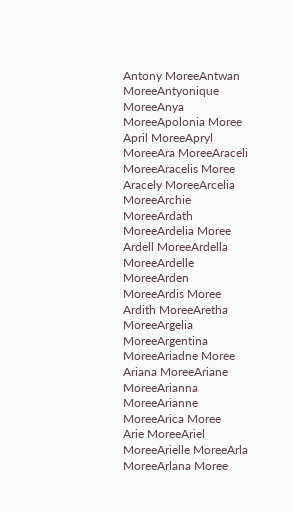Antony MoreeAntwan MoreeAntyonique MoreeAnya MoreeApolonia Moree
April MoreeApryl MoreeAra MoreeAraceli MoreeAracelis Moree
Aracely MoreeArcelia MoreeArchie MoreeArdath MoreeArdelia Moree
Ardell MoreeArdella MoreeArdelle MoreeArden MoreeArdis Moree
Ardith MoreeAretha MoreeArgelia MoreeArgentina MoreeAriadne Moree
Ariana MoreeAriane MoreeArianna MoreeArianne MoreeArica Moree
Arie MoreeAriel MoreeArielle MoreeArla MoreeArlana Moree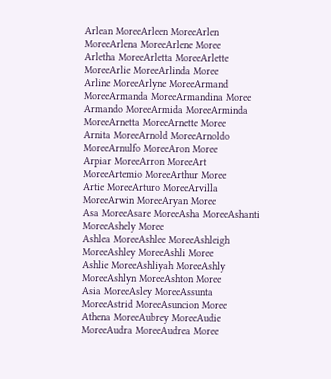Arlean MoreeArleen MoreeArlen MoreeArlena MoreeArlene Moree
Arletha MoreeArletta MoreeArlette MoreeArlie MoreeArlinda Moree
Arline MoreeArlyne MoreeArmand MoreeArmanda MoreeArmandina Moree
Armando MoreeArmida MoreeArminda MoreeArnetta MoreeArnette Moree
Arnita MoreeArnold MoreeArnoldo MoreeArnulfo MoreeAron Moree
Arpiar MoreeArron MoreeArt MoreeArtemio MoreeArthur Moree
Artie MoreeArturo MoreeArvilla MoreeArwin MoreeAryan Moree
Asa MoreeAsare MoreeAsha MoreeAshanti MoreeAshely Moree
Ashlea MoreeAshlee MoreeAshleigh MoreeAshley MoreeAshli Moree
Ashlie MoreeAshliyah MoreeAshly MoreeAshlyn MoreeAshton Moree
Asia MoreeAsley MoreeAssunta MoreeAstrid MoreeAsuncion Moree
Athena MoreeAubrey MoreeAudie MoreeAudra MoreeAudrea Moree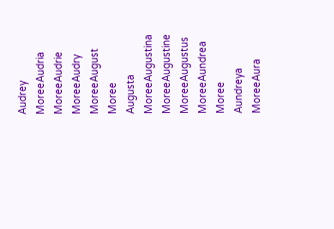Audrey MoreeAudria MoreeAudrie MoreeAudry MoreeAugust Moree
Augusta MoreeAugustina MoreeAugustine MoreeAugustus MoreeAundrea Moree
Aundreya MoreeAura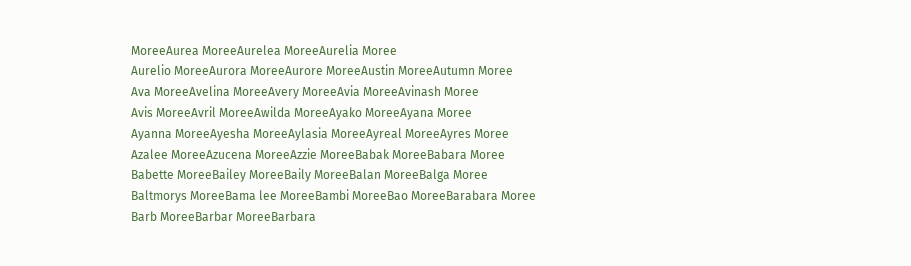MoreeAurea MoreeAurelea MoreeAurelia Moree
Aurelio MoreeAurora MoreeAurore MoreeAustin MoreeAutumn Moree
Ava MoreeAvelina MoreeAvery MoreeAvia MoreeAvinash Moree
Avis MoreeAvril MoreeAwilda MoreeAyako MoreeAyana Moree
Ayanna MoreeAyesha MoreeAylasia MoreeAyreal MoreeAyres Moree
Azalee MoreeAzucena MoreeAzzie MoreeBabak MoreeBabara Moree
Babette MoreeBailey MoreeBaily MoreeBalan MoreeBalga Moree
Baltmorys MoreeBama lee MoreeBambi MoreeBao MoreeBarabara Moree
Barb MoreeBarbar MoreeBarbara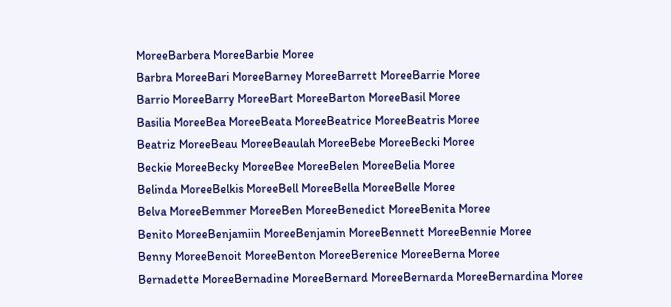MoreeBarbera MoreeBarbie Moree
Barbra MoreeBari MoreeBarney MoreeBarrett MoreeBarrie Moree
Barrio MoreeBarry MoreeBart MoreeBarton MoreeBasil Moree
Basilia MoreeBea MoreeBeata MoreeBeatrice MoreeBeatris Moree
Beatriz MoreeBeau MoreeBeaulah MoreeBebe MoreeBecki Moree
Beckie MoreeBecky MoreeBee MoreeBelen MoreeBelia Moree
Belinda MoreeBelkis MoreeBell MoreeBella MoreeBelle Moree
Belva MoreeBemmer MoreeBen MoreeBenedict MoreeBenita Moree
Benito MoreeBenjamiin MoreeBenjamin MoreeBennett MoreeBennie Moree
Benny MoreeBenoit MoreeBenton MoreeBerenice MoreeBerna Moree
Bernadette MoreeBernadine MoreeBernard MoreeBernarda MoreeBernardina Moree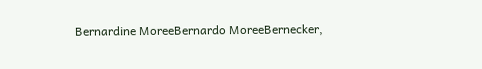Bernardine MoreeBernardo MoreeBernecker,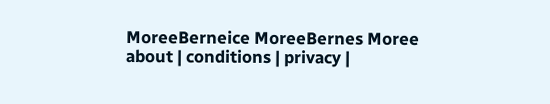MoreeBerneice MoreeBernes Moree
about | conditions | privacy |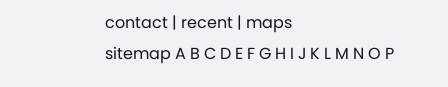contact | recent | maps
sitemap A B C D E F G H I J K L M N O P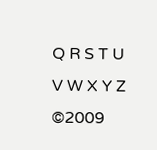Q R S T U V W X Y Z ©2009